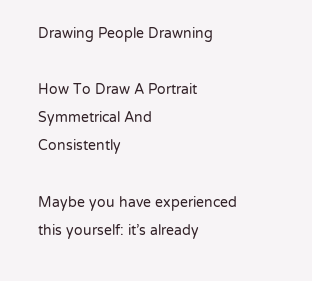Drawing People Drawning

How To Draw A Portrait Symmetrical And Consistently

Maybe you have experienced this yourself: it’s already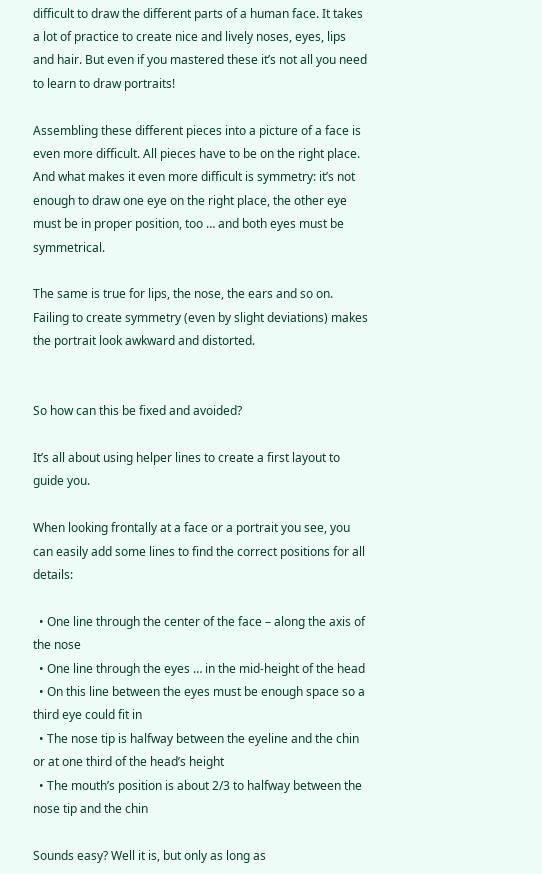difficult to draw the different parts of a human face. It takes a lot of practice to create nice and lively noses, eyes, lips and hair. But even if you mastered these it’s not all you need to learn to draw portraits!

Assembling these different pieces into a picture of a face is even more difficult. All pieces have to be on the right place. And what makes it even more difficult is symmetry: it’s not enough to draw one eye on the right place, the other eye must be in proper position, too … and both eyes must be symmetrical.

The same is true for lips, the nose, the ears and so on. Failing to create symmetry (even by slight deviations) makes the portrait look awkward and distorted.


So how can this be fixed and avoided?

It’s all about using helper lines to create a first layout to guide you.

When looking frontally at a face or a portrait you see, you can easily add some lines to find the correct positions for all details:

  • One line through the center of the face – along the axis of the nose
  • One line through the eyes … in the mid-height of the head
  • On this line between the eyes must be enough space so a third eye could fit in
  • The nose tip is halfway between the eyeline and the chin or at one third of the head’s height
  • The mouth’s position is about 2/3 to halfway between the nose tip and the chin

Sounds easy? Well it is, but only as long as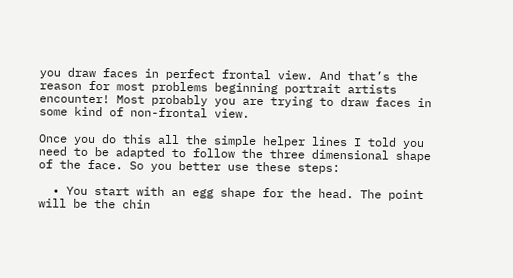you draw faces in perfect frontal view. And that’s the reason for most problems beginning portrait artists encounter! Most probably you are trying to draw faces in some kind of non-frontal view.

Once you do this all the simple helper lines I told you need to be adapted to follow the three dimensional shape of the face. So you better use these steps:

  • You start with an egg shape for the head. The point will be the chin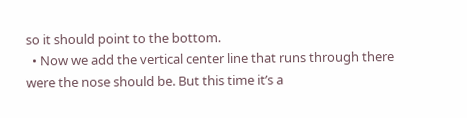so it should point to the bottom.
  • Now we add the vertical center line that runs through there were the nose should be. But this time it’s a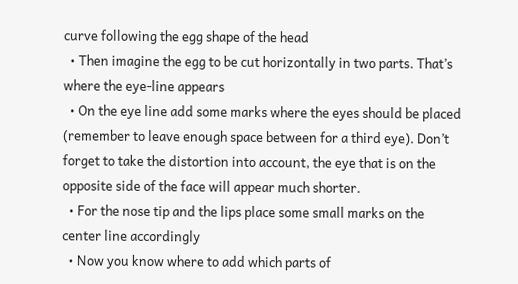curve following the egg shape of the head
  • Then imagine the egg to be cut horizontally in two parts. That’s where the eye-line appears
  • On the eye line add some marks where the eyes should be placed (remember to leave enough space between for a third eye). Don’t forget to take the distortion into account, the eye that is on the opposite side of the face will appear much shorter.
  • For the nose tip and the lips place some small marks on the center line accordingly
  • Now you know where to add which parts of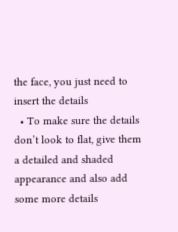the face, you just need to insert the details
  • To make sure the details don’t look to flat, give them a detailed and shaded appearance and also add some more details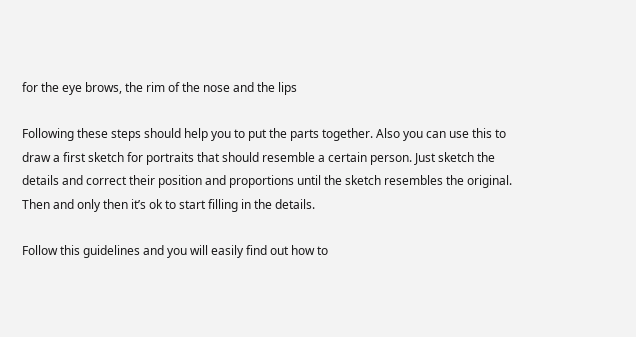for the eye brows, the rim of the nose and the lips

Following these steps should help you to put the parts together. Also you can use this to draw a first sketch for portraits that should resemble a certain person. Just sketch the details and correct their position and proportions until the sketch resembles the original. Then and only then it’s ok to start filling in the details.

Follow this guidelines and you will easily find out how to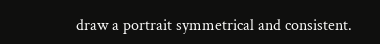draw a portrait symmetrical and consistent.